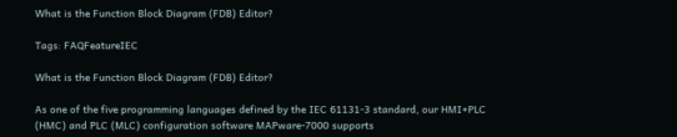What is the Function Block Diagram (FDB) Editor?

Tags: FAQFeatureIEC

What is the Function Block Diagram (FDB) Editor?

As one of the five programming languages defined by the IEC 61131-3 standard, our HMI+PLC (HMC) and PLC (MLC) configuration software MAPware-7000 supports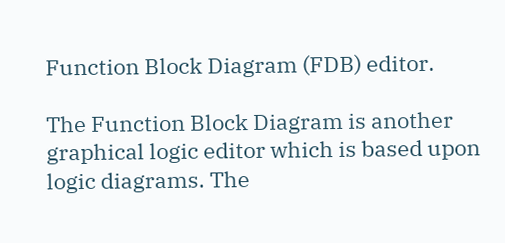Function Block Diagram (FDB) editor.

The Function Block Diagram is another graphical logic editor which is based upon logic diagrams. The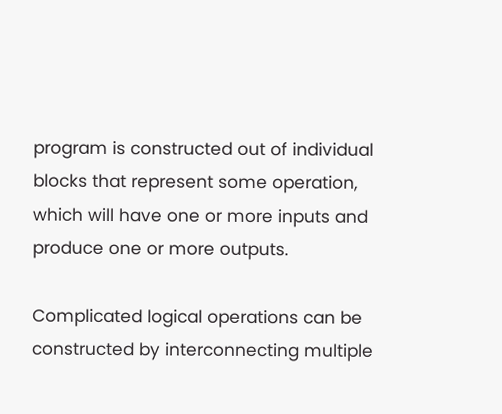program is constructed out of individual blocks that represent some operation, which will have one or more inputs and produce one or more outputs.

Complicated logical operations can be constructed by interconnecting multiple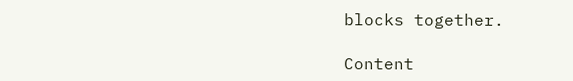blocks together.

Content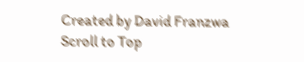Created by David Franzwa
Scroll to Top